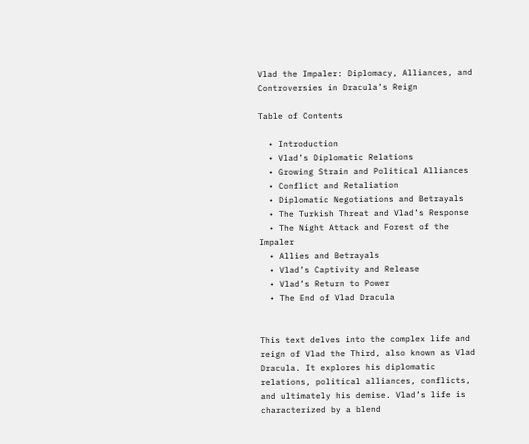Vlad the Impaler: Diplomacy, Alliances, and Controversies in Dracula’s Reign

Table of Contents

  • Introduction
  • Vlad’s Diplomatic Relations
  • Growing Strain and Political Alliances
  • Conflict and Retaliation
  • Diplomatic Negotiations and Betrayals
  • The Turkish Threat and Vlad’s Response
  • The Night Attack and Forest of the Impaler
  • Allies and Betrayals
  • Vlad’s Captivity and Release
  • Vlad’s Return to Power
  • The End of Vlad Dracula


This text delves into the complex life and reign of Vlad the Third, also known as Vlad Dracula. It explores his diplomatic relations, political alliances, conflicts, and ultimately his demise. Vlad’s life is characterized by a blend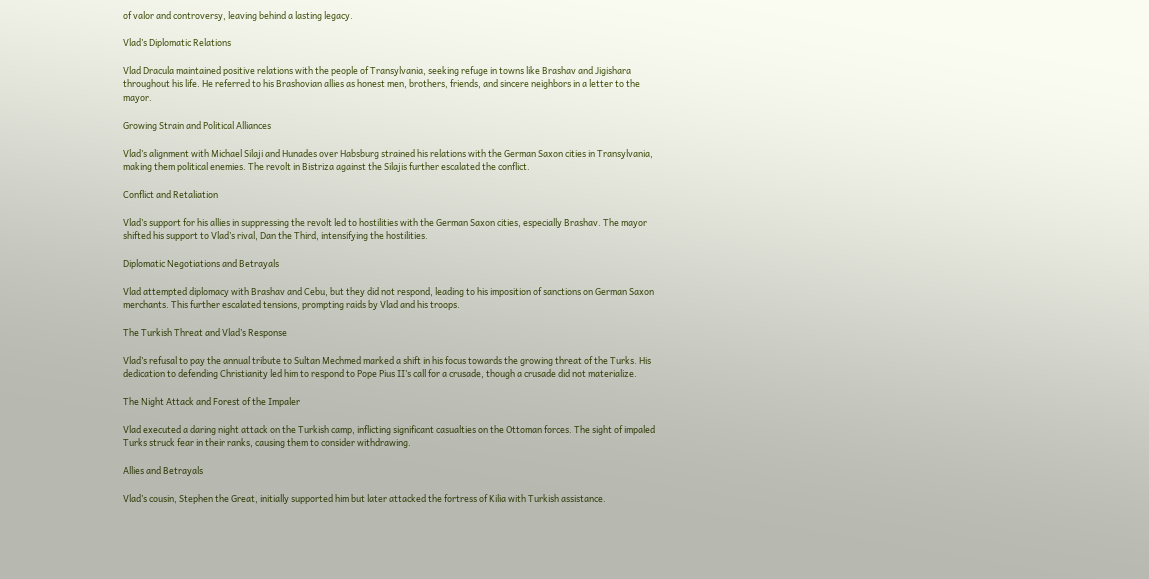of valor and controversy, leaving behind a lasting legacy.

Vlad’s Diplomatic Relations

Vlad Dracula maintained positive relations with the people of Transylvania, seeking refuge in towns like Brashav and Jigishara throughout his life. He referred to his Brashovian allies as honest men, brothers, friends, and sincere neighbors in a letter to the mayor.

Growing Strain and Political Alliances

Vlad’s alignment with Michael Silaji and Hunades over Habsburg strained his relations with the German Saxon cities in Transylvania, making them political enemies. The revolt in Bistriza against the Silajis further escalated the conflict.

Conflict and Retaliation

Vlad’s support for his allies in suppressing the revolt led to hostilities with the German Saxon cities, especially Brashav. The mayor shifted his support to Vlad’s rival, Dan the Third, intensifying the hostilities.

Diplomatic Negotiations and Betrayals

Vlad attempted diplomacy with Brashav and Cebu, but they did not respond, leading to his imposition of sanctions on German Saxon merchants. This further escalated tensions, prompting raids by Vlad and his troops.

The Turkish Threat and Vlad’s Response

Vlad’s refusal to pay the annual tribute to Sultan Mechmed marked a shift in his focus towards the growing threat of the Turks. His dedication to defending Christianity led him to respond to Pope Pius II’s call for a crusade, though a crusade did not materialize.

The Night Attack and Forest of the Impaler

Vlad executed a daring night attack on the Turkish camp, inflicting significant casualties on the Ottoman forces. The sight of impaled Turks struck fear in their ranks, causing them to consider withdrawing.

Allies and Betrayals

Vlad’s cousin, Stephen the Great, initially supported him but later attacked the fortress of Kilia with Turkish assistance.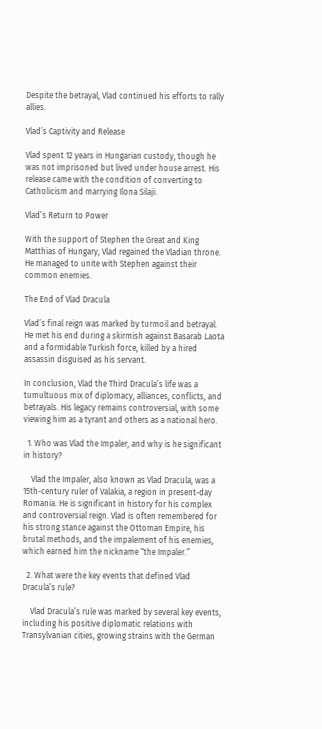Despite the betrayal, Vlad continued his efforts to rally allies.

Vlad’s Captivity and Release

Vlad spent 12 years in Hungarian custody, though he was not imprisoned but lived under house arrest. His release came with the condition of converting to Catholicism and marrying Ilona Silaji.

Vlad’s Return to Power

With the support of Stephen the Great and King Matthias of Hungary, Vlad regained the Vladian throne. He managed to unite with Stephen against their common enemies.

The End of Vlad Dracula

Vlad’s final reign was marked by turmoil and betrayal. He met his end during a skirmish against Basarab Laota and a formidable Turkish force, killed by a hired assassin disguised as his servant.

In conclusion, Vlad the Third Dracula’s life was a tumultuous mix of diplomacy, alliances, conflicts, and betrayals. His legacy remains controversial, with some viewing him as a tyrant and others as a national hero.

  1. Who was Vlad the Impaler, and why is he significant in history?

    Vlad the Impaler, also known as Vlad Dracula, was a 15th-century ruler of Valakia, a region in present-day Romania. He is significant in history for his complex and controversial reign. Vlad is often remembered for his strong stance against the Ottoman Empire, his brutal methods, and the impalement of his enemies, which earned him the nickname “the Impaler.”

  2. What were the key events that defined Vlad Dracula’s rule?

    Vlad Dracula’s rule was marked by several key events, including his positive diplomatic relations with Transylvanian cities, growing strains with the German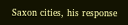Saxon cities, his response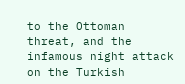to the Ottoman threat, and the infamous night attack on the Turkish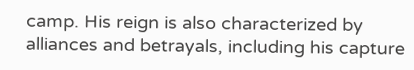camp. His reign is also characterized by alliances and betrayals, including his capture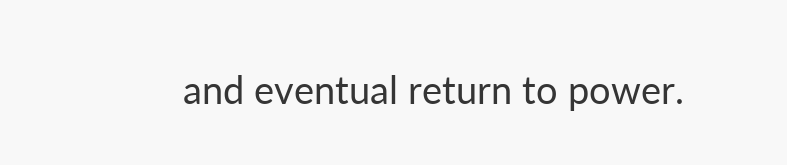and eventual return to power.